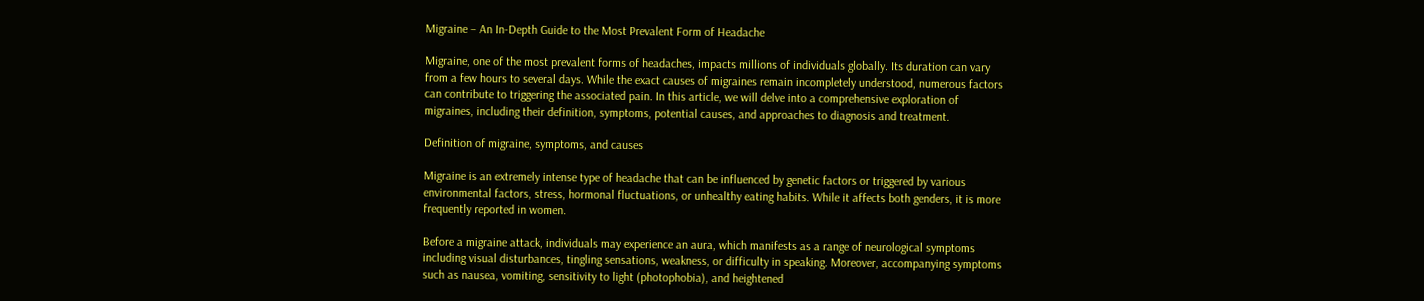Migraine – An In-Depth Guide to the Most Prevalent Form of Headache

Migraine, one of the most prevalent forms of headaches, impacts millions of individuals globally. Its duration can vary from a few hours to several days. While the exact causes of migraines remain incompletely understood, numerous factors can contribute to triggering the associated pain. In this article, we will delve into a comprehensive exploration of migraines, including their definition, symptoms, potential causes, and approaches to diagnosis and treatment.

Definition of migraine, symptoms, and causes

Migraine is an extremely intense type of headache that can be influenced by genetic factors or triggered by various environmental factors, stress, hormonal fluctuations, or unhealthy eating habits. While it affects both genders, it is more frequently reported in women.

Before a migraine attack, individuals may experience an aura, which manifests as a range of neurological symptoms including visual disturbances, tingling sensations, weakness, or difficulty in speaking. Moreover, accompanying symptoms such as nausea, vomiting, sensitivity to light (photophobia), and heightened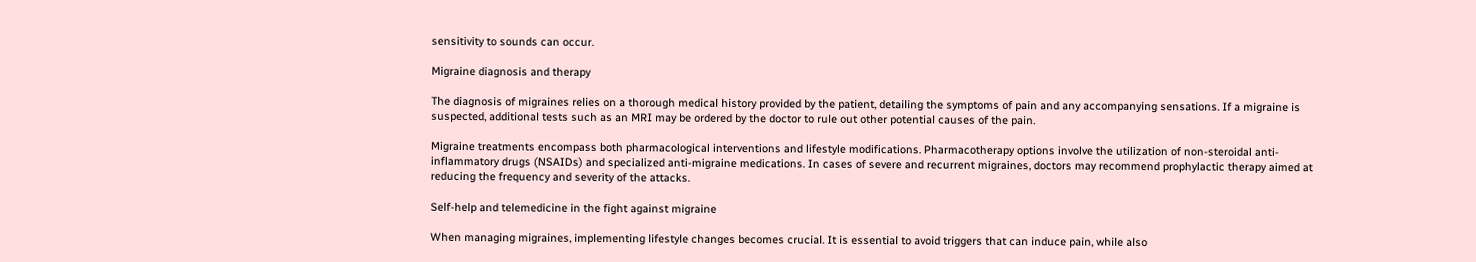sensitivity to sounds can occur.

Migraine diagnosis and therapy

The diagnosis of migraines relies on a thorough medical history provided by the patient, detailing the symptoms of pain and any accompanying sensations. If a migraine is suspected, additional tests such as an MRI may be ordered by the doctor to rule out other potential causes of the pain.

Migraine treatments encompass both pharmacological interventions and lifestyle modifications. Pharmacotherapy options involve the utilization of non-steroidal anti-inflammatory drugs (NSAIDs) and specialized anti-migraine medications. In cases of severe and recurrent migraines, doctors may recommend prophylactic therapy aimed at reducing the frequency and severity of the attacks.

Self-help and telemedicine in the fight against migraine

When managing migraines, implementing lifestyle changes becomes crucial. It is essential to avoid triggers that can induce pain, while also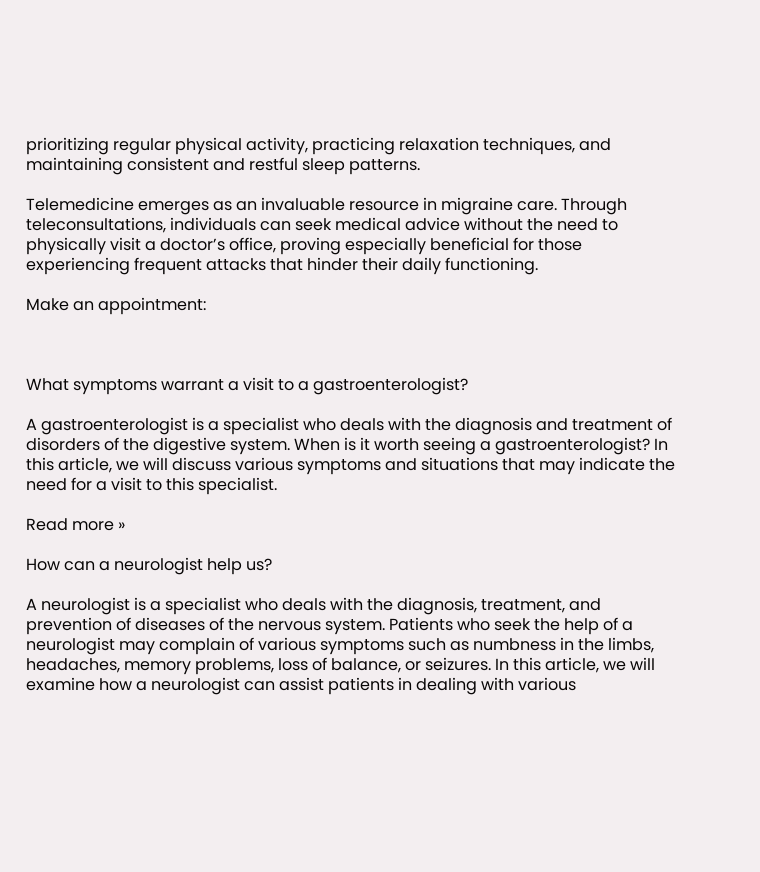prioritizing regular physical activity, practicing relaxation techniques, and maintaining consistent and restful sleep patterns.

Telemedicine emerges as an invaluable resource in migraine care. Through teleconsultations, individuals can seek medical advice without the need to physically visit a doctor’s office, proving especially beneficial for those experiencing frequent attacks that hinder their daily functioning.

Make an appointment:



What symptoms warrant a visit to a gastroenterologist?

A gastroenterologist is a specialist who deals with the diagnosis and treatment of disorders of the digestive system. When is it worth seeing a gastroenterologist? In this article, we will discuss various symptoms and situations that may indicate the need for a visit to this specialist.

Read more »

How can a neurologist help us?

A neurologist is a specialist who deals with the diagnosis, treatment, and prevention of diseases of the nervous system. Patients who seek the help of a neurologist may complain of various symptoms such as numbness in the limbs, headaches, memory problems, loss of balance, or seizures. In this article, we will examine how a neurologist can assist patients in dealing with various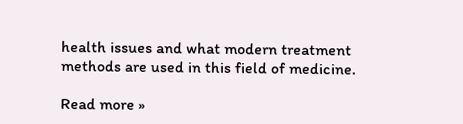health issues and what modern treatment methods are used in this field of medicine.

Read more »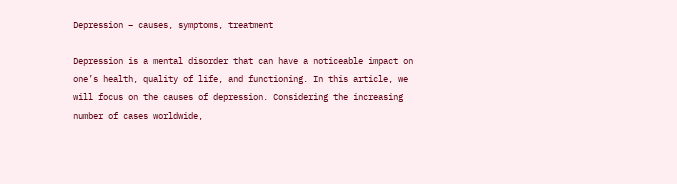Depression – causes, symptoms, treatment

Depression is a mental disorder that can have a noticeable impact on one’s health, quality of life, and functioning. In this article, we will focus on the causes of depression. Considering the increasing number of cases worldwide,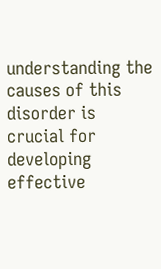understanding the causes of this disorder is crucial for developing effective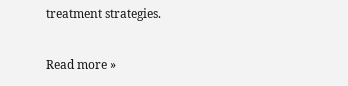treatment strategies.

Read more »